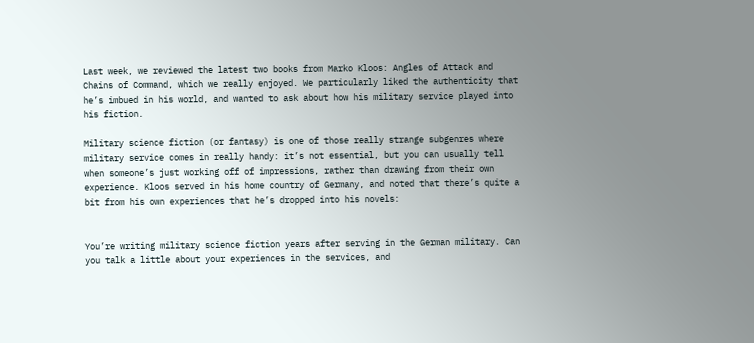Last week, we reviewed the latest two books from Marko Kloos: Angles of Attack and Chains of Command, which we really enjoyed. We particularly liked the authenticity that he’s imbued in his world, and wanted to ask about how his military service played into his fiction.

Military science fiction (or fantasy) is one of those really strange subgenres where military service comes in really handy: it’s not essential, but you can usually tell when someone’s just working off of impressions, rather than drawing from their own experience. Kloos served in his home country of Germany, and noted that there’s quite a bit from his own experiences that he’s dropped into his novels:


You’re writing military science fiction years after serving in the German military. Can you talk a little about your experiences in the services, and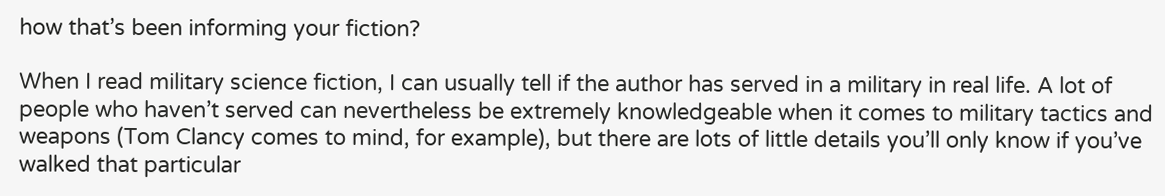how that’s been informing your fiction?

When I read military science fiction, I can usually tell if the author has served in a military in real life. A lot of people who haven’t served can nevertheless be extremely knowledgeable when it comes to military tactics and weapons (Tom Clancy comes to mind, for example), but there are lots of little details you’ll only know if you’ve walked that particular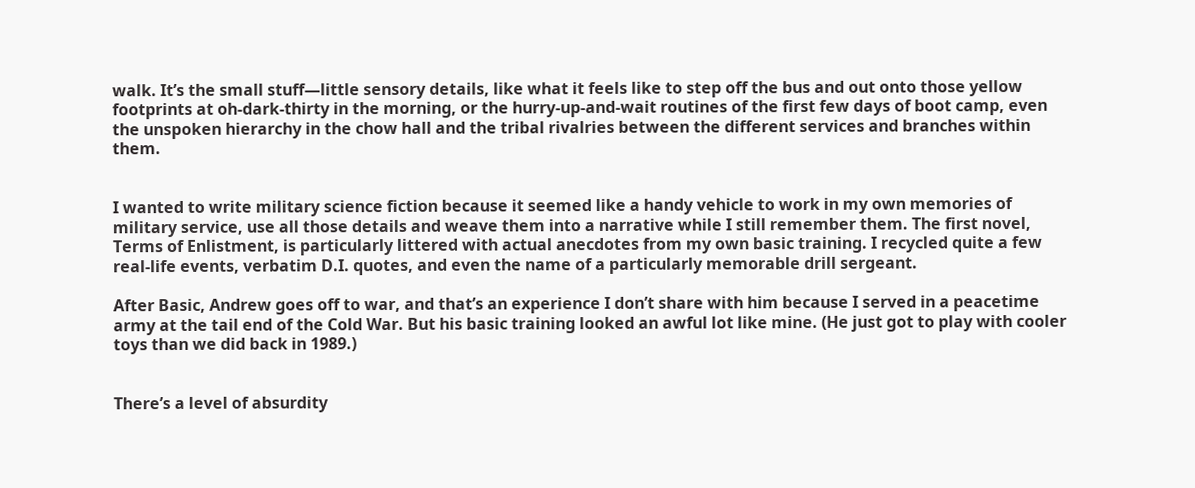walk. It’s the small stuff—little sensory details, like what it feels like to step off the bus and out onto those yellow footprints at oh-dark-thirty in the morning, or the hurry-up-and-wait routines of the first few days of boot camp, even the unspoken hierarchy in the chow hall and the tribal rivalries between the different services and branches within them.


I wanted to write military science fiction because it seemed like a handy vehicle to work in my own memories of military service, use all those details and weave them into a narrative while I still remember them. The first novel, Terms of Enlistment, is particularly littered with actual anecdotes from my own basic training. I recycled quite a few real-life events, verbatim D.I. quotes, and even the name of a particularly memorable drill sergeant.

After Basic, Andrew goes off to war, and that’s an experience I don’t share with him because I served in a peacetime army at the tail end of the Cold War. But his basic training looked an awful lot like mine. (He just got to play with cooler toys than we did back in 1989.)


There’s a level of absurdity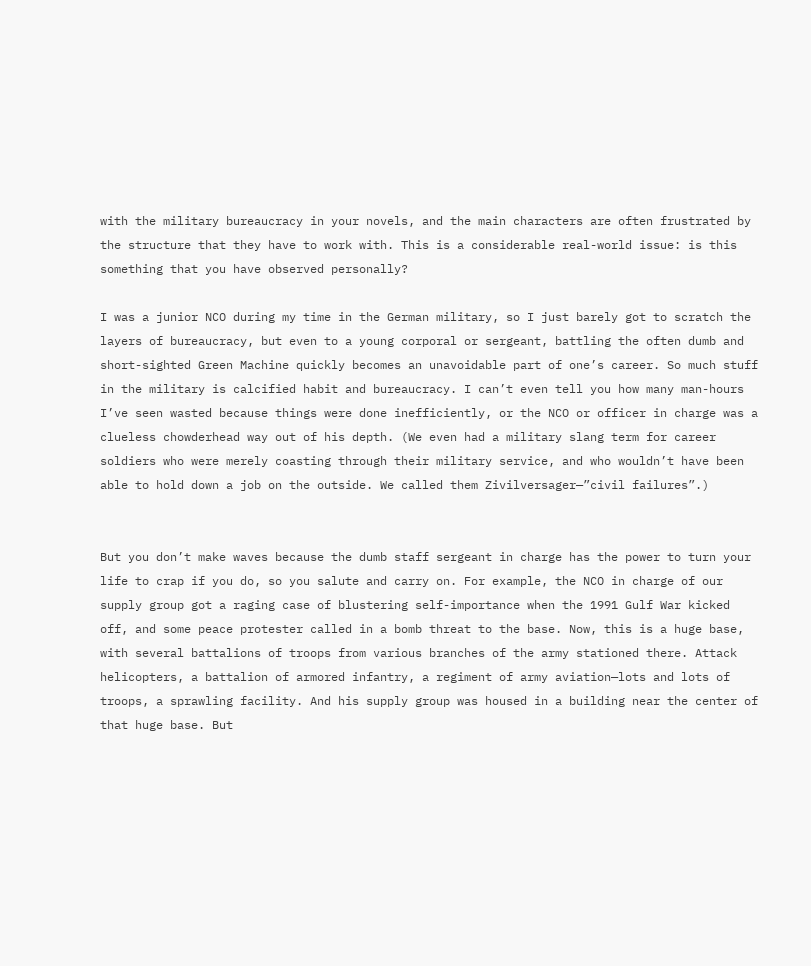with the military bureaucracy in your novels, and the main characters are often frustrated by the structure that they have to work with. This is a considerable real-world issue: is this something that you have observed personally?

I was a junior NCO during my time in the German military, so I just barely got to scratch the layers of bureaucracy, but even to a young corporal or sergeant, battling the often dumb and short-sighted Green Machine quickly becomes an unavoidable part of one’s career. So much stuff in the military is calcified habit and bureaucracy. I can’t even tell you how many man-hours I’ve seen wasted because things were done inefficiently, or the NCO or officer in charge was a clueless chowderhead way out of his depth. (We even had a military slang term for career soldiers who were merely coasting through their military service, and who wouldn’t have been able to hold down a job on the outside. We called them Zivilversager—”civil failures”.)


But you don’t make waves because the dumb staff sergeant in charge has the power to turn your life to crap if you do, so you salute and carry on. For example, the NCO in charge of our supply group got a raging case of blustering self-importance when the 1991 Gulf War kicked off, and some peace protester called in a bomb threat to the base. Now, this is a huge base, with several battalions of troops from various branches of the army stationed there. Attack helicopters, a battalion of armored infantry, a regiment of army aviation—lots and lots of troops, a sprawling facility. And his supply group was housed in a building near the center of that huge base. But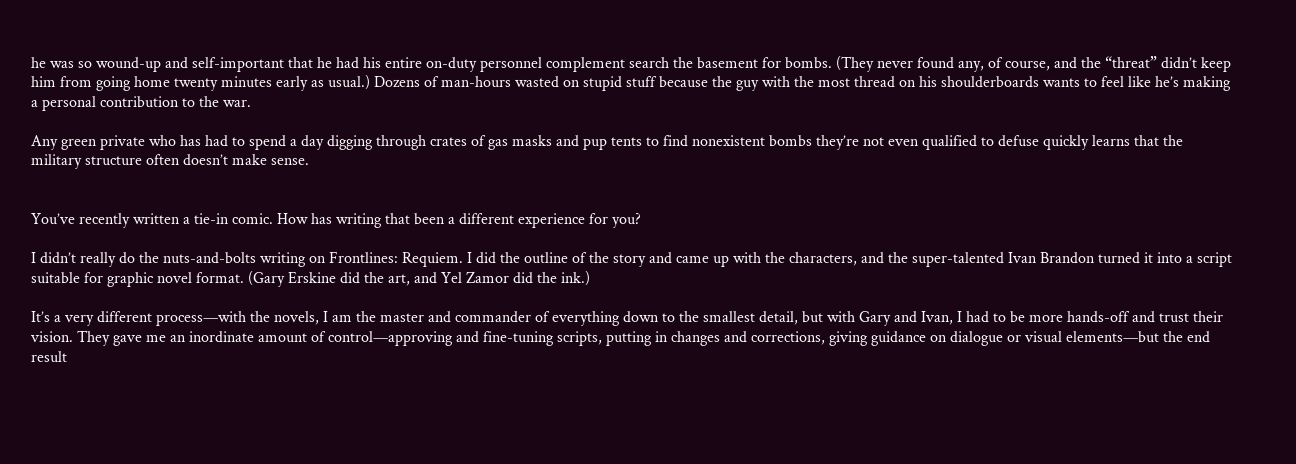he was so wound-up and self-important that he had his entire on-duty personnel complement search the basement for bombs. (They never found any, of course, and the “threat” didn’t keep him from going home twenty minutes early as usual.) Dozens of man-hours wasted on stupid stuff because the guy with the most thread on his shoulderboards wants to feel like he’s making a personal contribution to the war.

Any green private who has had to spend a day digging through crates of gas masks and pup tents to find nonexistent bombs they’re not even qualified to defuse quickly learns that the military structure often doesn’t make sense.


You’ve recently written a tie-in comic. How has writing that been a different experience for you?

I didn’t really do the nuts-and-bolts writing on Frontlines: Requiem. I did the outline of the story and came up with the characters, and the super-talented Ivan Brandon turned it into a script suitable for graphic novel format. (Gary Erskine did the art, and Yel Zamor did the ink.)

It’s a very different process—with the novels, I am the master and commander of everything down to the smallest detail, but with Gary and Ivan, I had to be more hands-off and trust their vision. They gave me an inordinate amount of control—approving and fine-tuning scripts, putting in changes and corrections, giving guidance on dialogue or visual elements—but the end result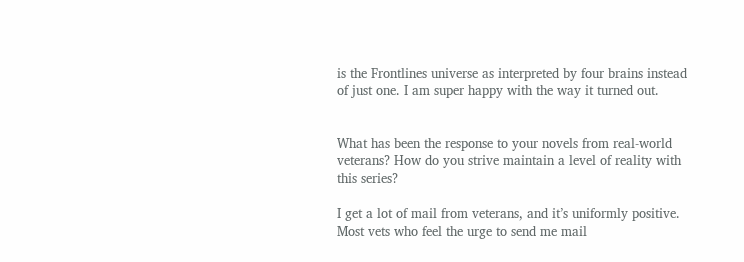is the Frontlines universe as interpreted by four brains instead of just one. I am super happy with the way it turned out.


What has been the response to your novels from real-world veterans? How do you strive maintain a level of reality with this series?

I get a lot of mail from veterans, and it’s uniformly positive. Most vets who feel the urge to send me mail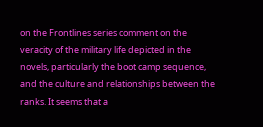on the Frontlines series comment on the veracity of the military life depicted in the novels, particularly the boot camp sequence, and the culture and relationships between the ranks. It seems that a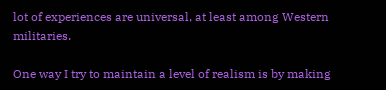lot of experiences are universal, at least among Western militaries.

One way I try to maintain a level of realism is by making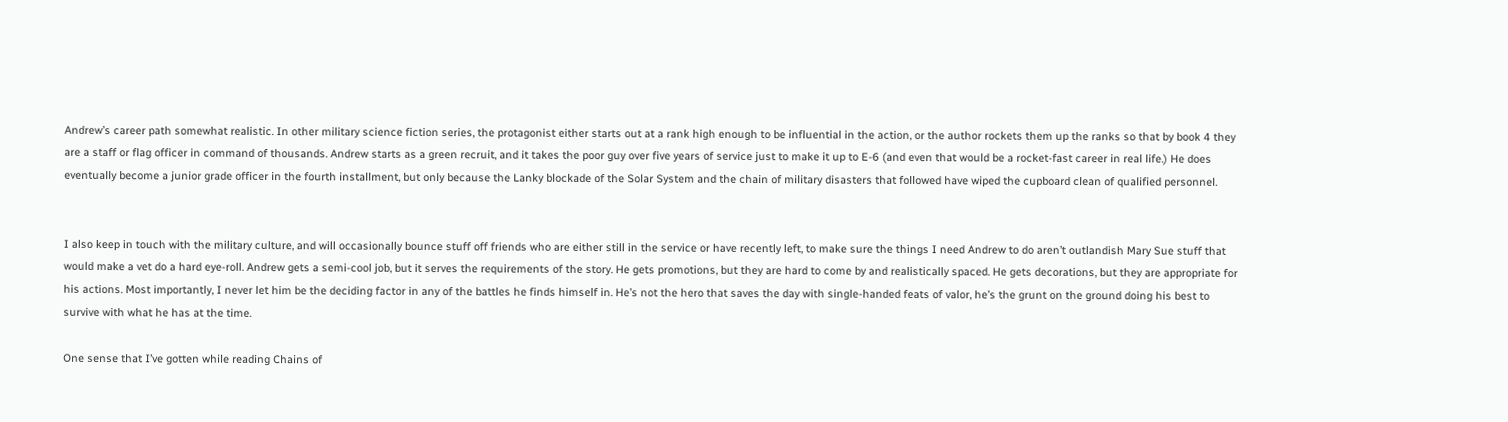Andrew’s career path somewhat realistic. In other military science fiction series, the protagonist either starts out at a rank high enough to be influential in the action, or the author rockets them up the ranks so that by book 4 they are a staff or flag officer in command of thousands. Andrew starts as a green recruit, and it takes the poor guy over five years of service just to make it up to E-6 (and even that would be a rocket-fast career in real life.) He does eventually become a junior grade officer in the fourth installment, but only because the Lanky blockade of the Solar System and the chain of military disasters that followed have wiped the cupboard clean of qualified personnel.


I also keep in touch with the military culture, and will occasionally bounce stuff off friends who are either still in the service or have recently left, to make sure the things I need Andrew to do aren’t outlandish Mary Sue stuff that would make a vet do a hard eye-roll. Andrew gets a semi-cool job, but it serves the requirements of the story. He gets promotions, but they are hard to come by and realistically spaced. He gets decorations, but they are appropriate for his actions. Most importantly, I never let him be the deciding factor in any of the battles he finds himself in. He’s not the hero that saves the day with single-handed feats of valor, he’s the grunt on the ground doing his best to survive with what he has at the time.

One sense that I’ve gotten while reading Chains of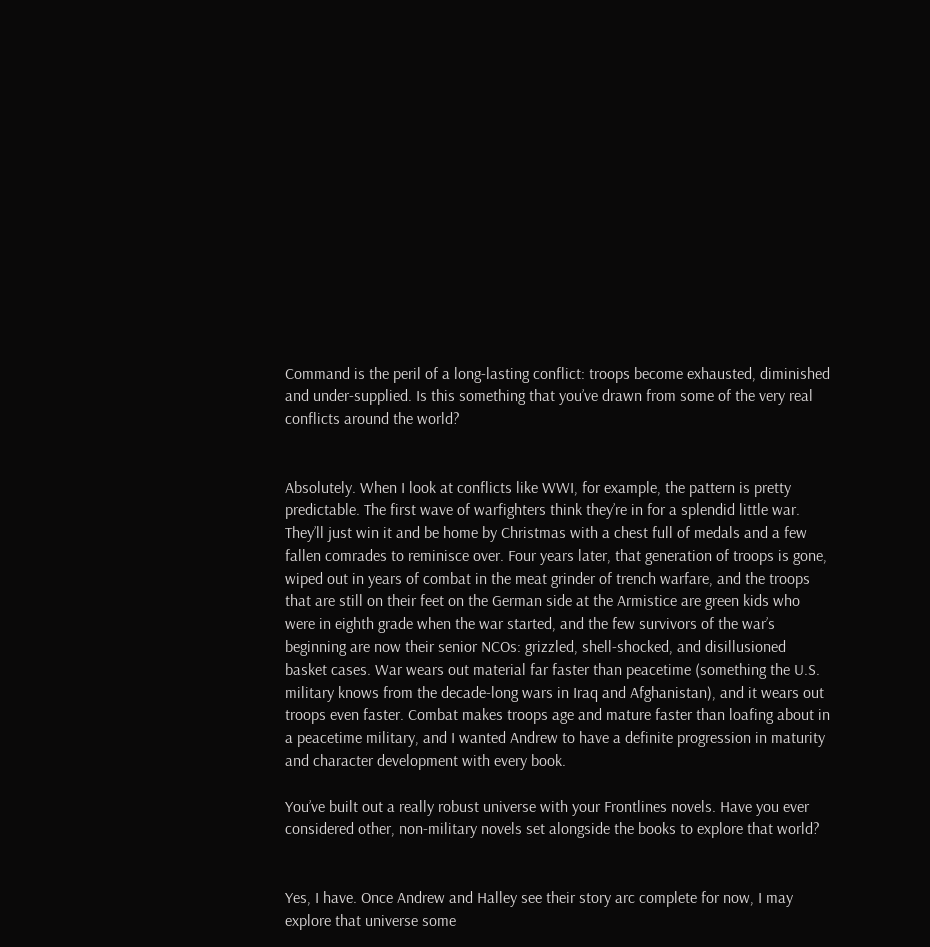Command is the peril of a long-lasting conflict: troops become exhausted, diminished and under-supplied. Is this something that you’ve drawn from some of the very real conflicts around the world?


Absolutely. When I look at conflicts like WWI, for example, the pattern is pretty predictable. The first wave of warfighters think they’re in for a splendid little war. They’ll just win it and be home by Christmas with a chest full of medals and a few fallen comrades to reminisce over. Four years later, that generation of troops is gone, wiped out in years of combat in the meat grinder of trench warfare, and the troops that are still on their feet on the German side at the Armistice are green kids who were in eighth grade when the war started, and the few survivors of the war’s beginning are now their senior NCOs: grizzled, shell-shocked, and disillusioned basket cases. War wears out material far faster than peacetime (something the U.S. military knows from the decade-long wars in Iraq and Afghanistan), and it wears out troops even faster. Combat makes troops age and mature faster than loafing about in a peacetime military, and I wanted Andrew to have a definite progression in maturity and character development with every book.

You’ve built out a really robust universe with your Frontlines novels. Have you ever considered other, non-military novels set alongside the books to explore that world?


Yes, I have. Once Andrew and Halley see their story arc complete for now, I may explore that universe some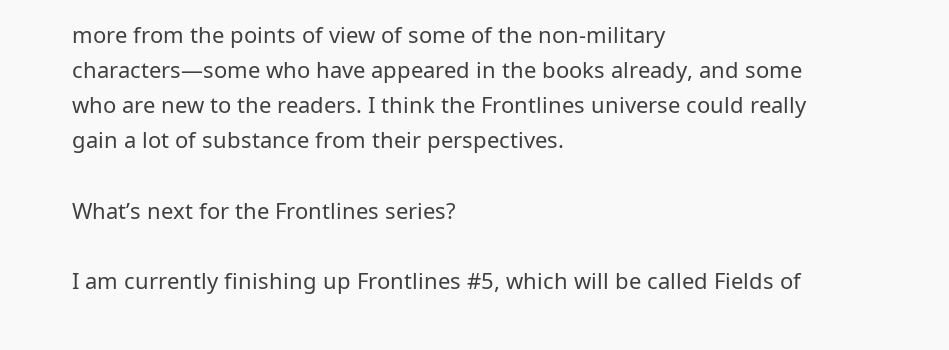more from the points of view of some of the non-military characters—some who have appeared in the books already, and some who are new to the readers. I think the Frontlines universe could really gain a lot of substance from their perspectives.

What’s next for the Frontlines series?

I am currently finishing up Frontlines #5, which will be called Fields of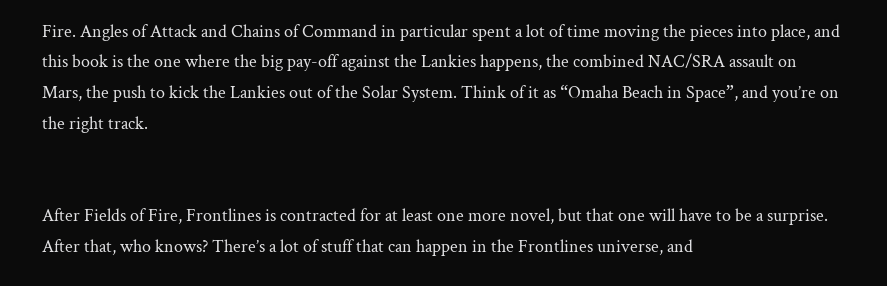Fire. Angles of Attack and Chains of Command in particular spent a lot of time moving the pieces into place, and this book is the one where the big pay-off against the Lankies happens, the combined NAC/SRA assault on Mars, the push to kick the Lankies out of the Solar System. Think of it as “Omaha Beach in Space”, and you’re on the right track.


After Fields of Fire, Frontlines is contracted for at least one more novel, but that one will have to be a surprise. After that, who knows? There’s a lot of stuff that can happen in the Frontlines universe, and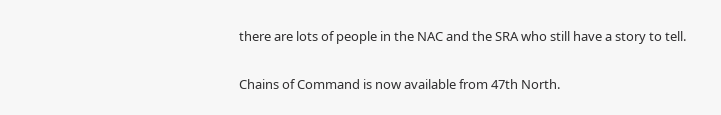there are lots of people in the NAC and the SRA who still have a story to tell.

Chains of Command is now available from 47th North.